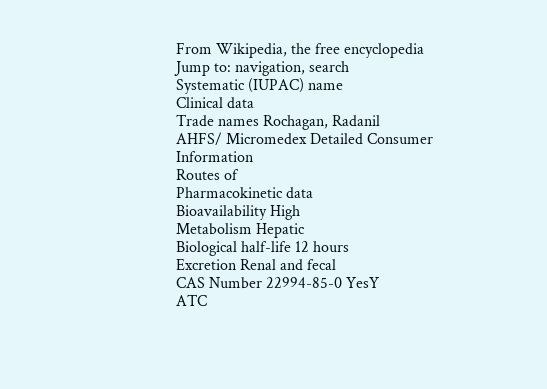From Wikipedia, the free encyclopedia
Jump to: navigation, search
Systematic (IUPAC) name
Clinical data
Trade names Rochagan, Radanil
AHFS/ Micromedex Detailed Consumer Information
Routes of
Pharmacokinetic data
Bioavailability High
Metabolism Hepatic
Biological half-life 12 hours
Excretion Renal and fecal
CAS Number 22994-85-0 YesY
ATC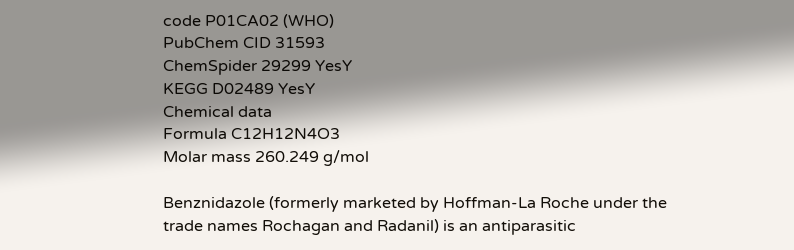code P01CA02 (WHO)
PubChem CID 31593
ChemSpider 29299 YesY
KEGG D02489 YesY
Chemical data
Formula C12H12N4O3
Molar mass 260.249 g/mol

Benznidazole (formerly marketed by Hoffman-La Roche under the trade names Rochagan and Radanil) is an antiparasitic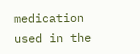medication used in the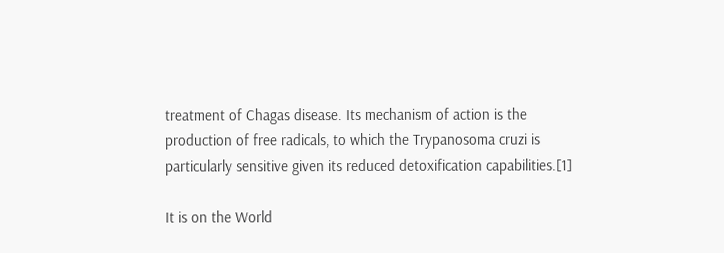treatment of Chagas disease. Its mechanism of action is the production of free radicals, to which the Trypanosoma cruzi is particularly sensitive given its reduced detoxification capabilities.[1]

It is on the World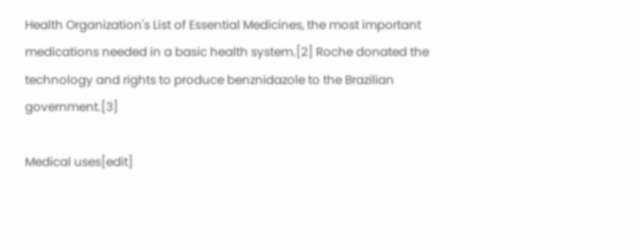Health Organization's List of Essential Medicines, the most important medications needed in a basic health system.[2] Roche donated the technology and rights to produce benznidazole to the Brazilian government.[3]

Medical uses[edit]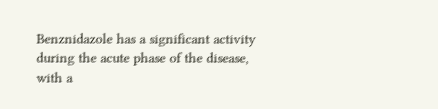Benznidazole has a significant activity during the acute phase of the disease, with a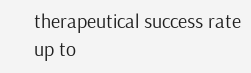therapeutical success rate up to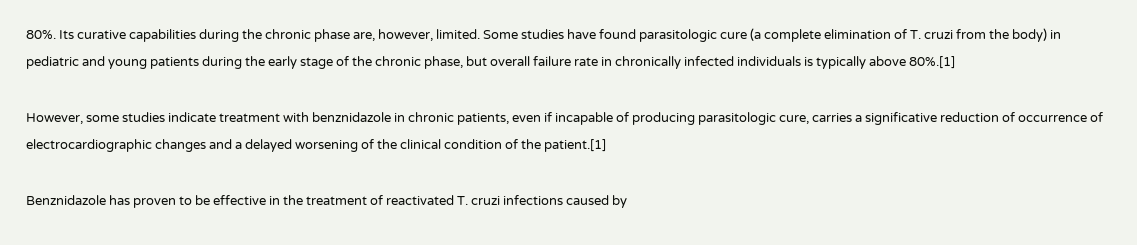80%. Its curative capabilities during the chronic phase are, however, limited. Some studies have found parasitologic cure (a complete elimination of T. cruzi from the body) in pediatric and young patients during the early stage of the chronic phase, but overall failure rate in chronically infected individuals is typically above 80%.[1]

However, some studies indicate treatment with benznidazole in chronic patients, even if incapable of producing parasitologic cure, carries a significative reduction of occurrence of electrocardiographic changes and a delayed worsening of the clinical condition of the patient.[1]

Benznidazole has proven to be effective in the treatment of reactivated T. cruzi infections caused by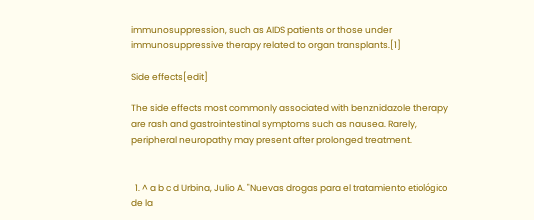immunosuppression, such as AIDS patients or those under immunosuppressive therapy related to organ transplants.[1]

Side effects[edit]

The side effects most commonly associated with benznidazole therapy are rash and gastrointestinal symptoms such as nausea. Rarely, peripheral neuropathy may present after prolonged treatment.


  1. ^ a b c d Urbina, Julio A. "Nuevas drogas para el tratamiento etiológico de la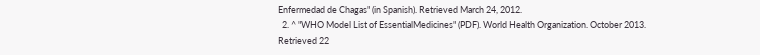Enfermedad de Chagas" (in Spanish). Retrieved March 24, 2012.
  2. ^ "WHO Model List of EssentialMedicines" (PDF). World Health Organization. October 2013. Retrieved 22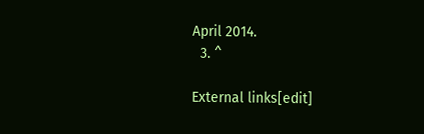April 2014.
  3. ^

External links[edit]